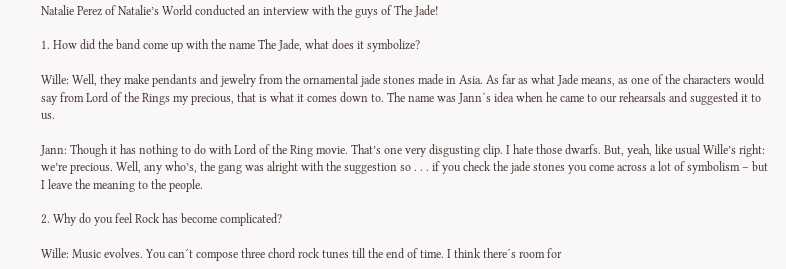Natalie Perez of Natalie’s World conducted an interview with the guys of The Jade!

1. How did the band come up with the name The Jade, what does it symbolize?

Wille: Well, they make pendants and jewelry from the ornamental jade stones made in Asia. As far as what Jade means, as one of the characters would say from Lord of the Rings my precious, that is what it comes down to. The name was Jann´s idea when he came to our rehearsals and suggested it to us.

Jann: Though it has nothing to do with Lord of the Ring movie. That’s one very disgusting clip. I hate those dwarfs. But, yeah, like usual Wille’s right: we’re precious. Well, any who’s, the gang was alright with the suggestion so . . . if you check the jade stones you come across a lot of symbolism – but I leave the meaning to the people.

2. Why do you feel Rock has become complicated?

Wille: Music evolves. You can´t compose three chord rock tunes till the end of time. I think there´s room for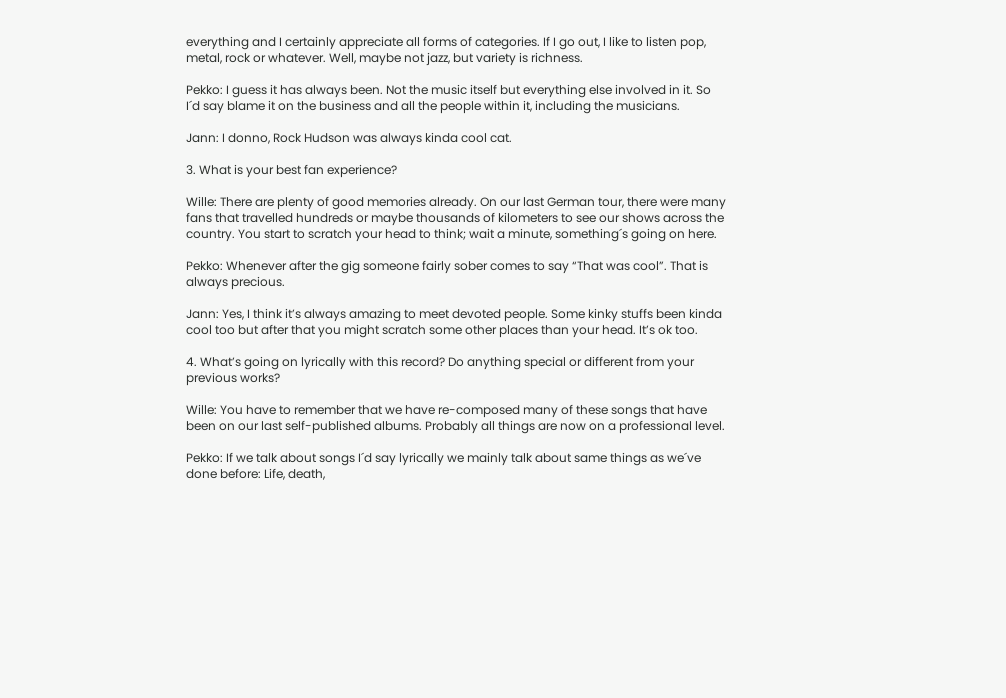everything and I certainly appreciate all forms of categories. If I go out, I like to listen pop, metal, rock or whatever. Well, maybe not jazz, but variety is richness.

Pekko: I guess it has always been. Not the music itself but everything else involved in it. So I´d say blame it on the business and all the people within it, including the musicians.

Jann: I donno, Rock Hudson was always kinda cool cat.

3. What is your best fan experience?

Wille: There are plenty of good memories already. On our last German tour, there were many fans that travelled hundreds or maybe thousands of kilometers to see our shows across the country. You start to scratch your head to think; wait a minute, something´s going on here.

Pekko: Whenever after the gig someone fairly sober comes to say “That was cool”. That is always precious.

Jann: Yes, I think it’s always amazing to meet devoted people. Some kinky stuffs been kinda cool too but after that you might scratch some other places than your head. It’s ok too.

4. What’s going on lyrically with this record? Do anything special or different from your previous works?

Wille: You have to remember that we have re-composed many of these songs that have been on our last self-published albums. Probably all things are now on a professional level.

Pekko: If we talk about songs I´d say lyrically we mainly talk about same things as we´ve done before: Life, death,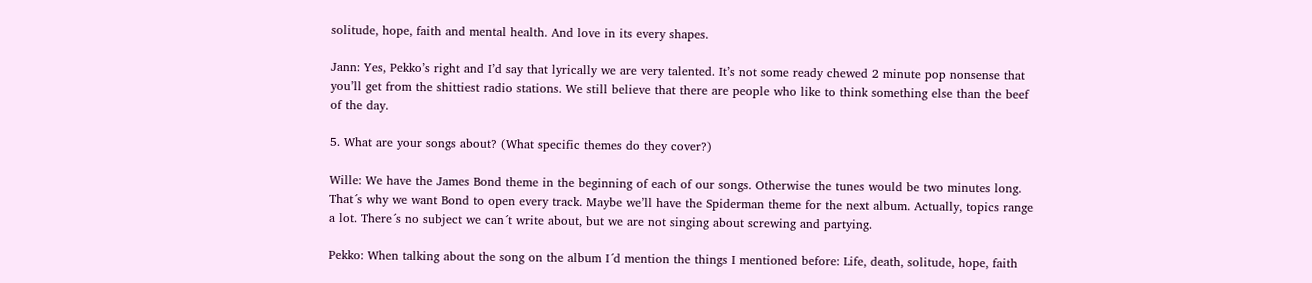solitude, hope, faith and mental health. And love in its every shapes.

Jann: Yes, Pekko’s right and I’d say that lyrically we are very talented. It’s not some ready chewed 2 minute pop nonsense that you’ll get from the shittiest radio stations. We still believe that there are people who like to think something else than the beef of the day.

5. What are your songs about? (What specific themes do they cover?)

Wille: We have the James Bond theme in the beginning of each of our songs. Otherwise the tunes would be two minutes long. That´s why we want Bond to open every track. Maybe we’ll have the Spiderman theme for the next album. Actually, topics range a lot. There´s no subject we can´t write about, but we are not singing about screwing and partying.

Pekko: When talking about the song on the album I´d mention the things I mentioned before: Life, death, solitude, hope, faith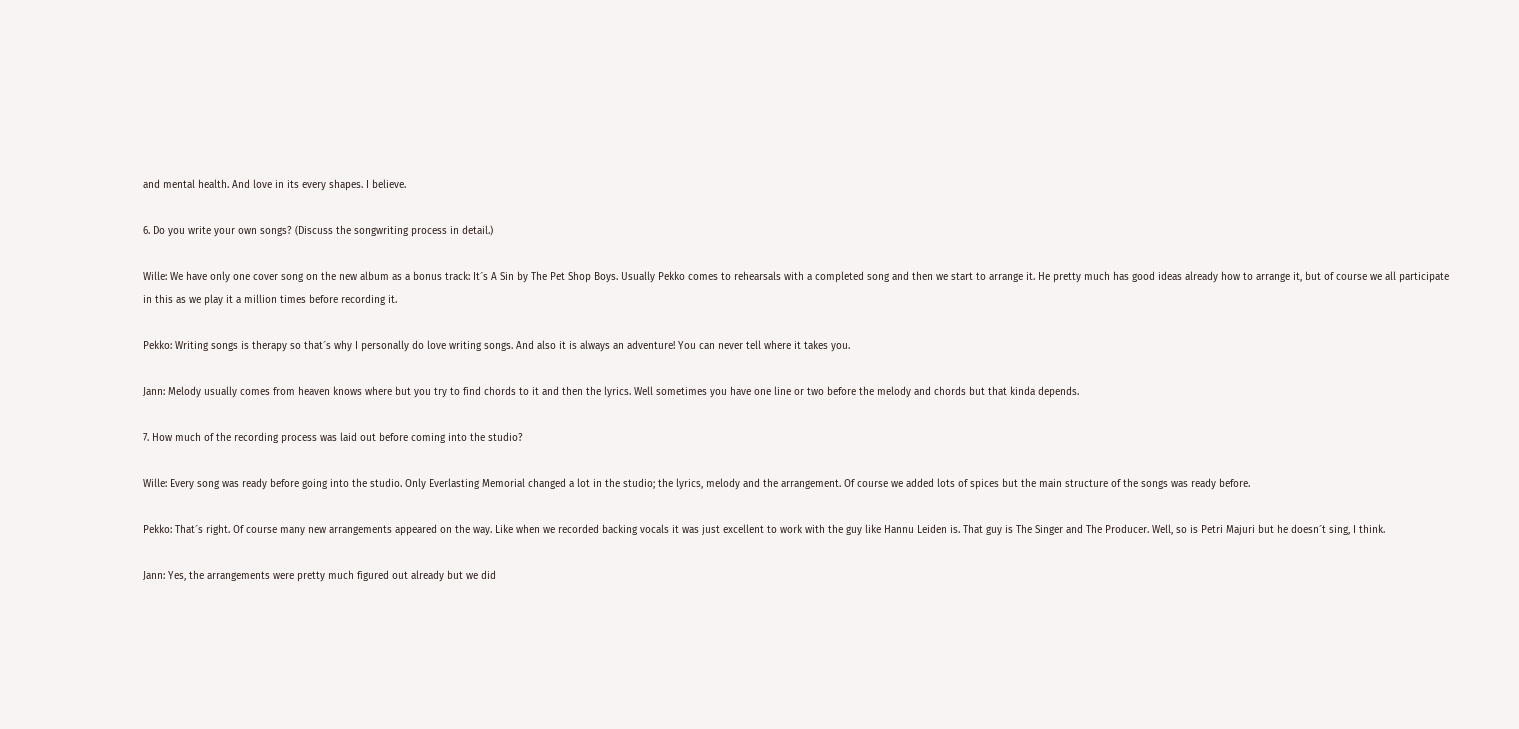and mental health. And love in its every shapes. I believe.

6. Do you write your own songs? (Discuss the songwriting process in detail.)

Wille: We have only one cover song on the new album as a bonus track: It´s A Sin by The Pet Shop Boys. Usually Pekko comes to rehearsals with a completed song and then we start to arrange it. He pretty much has good ideas already how to arrange it, but of course we all participate in this as we play it a million times before recording it.

Pekko: Writing songs is therapy so that´s why I personally do love writing songs. And also it is always an adventure! You can never tell where it takes you.

Jann: Melody usually comes from heaven knows where but you try to find chords to it and then the lyrics. Well sometimes you have one line or two before the melody and chords but that kinda depends.

7. How much of the recording process was laid out before coming into the studio?

Wille: Every song was ready before going into the studio. Only Everlasting Memorial changed a lot in the studio; the lyrics, melody and the arrangement. Of course we added lots of spices but the main structure of the songs was ready before.

Pekko: That´s right. Of course many new arrangements appeared on the way. Like when we recorded backing vocals it was just excellent to work with the guy like Hannu Leiden is. That guy is The Singer and The Producer. Well, so is Petri Majuri but he doesn´t sing, I think.

Jann: Yes, the arrangements were pretty much figured out already but we did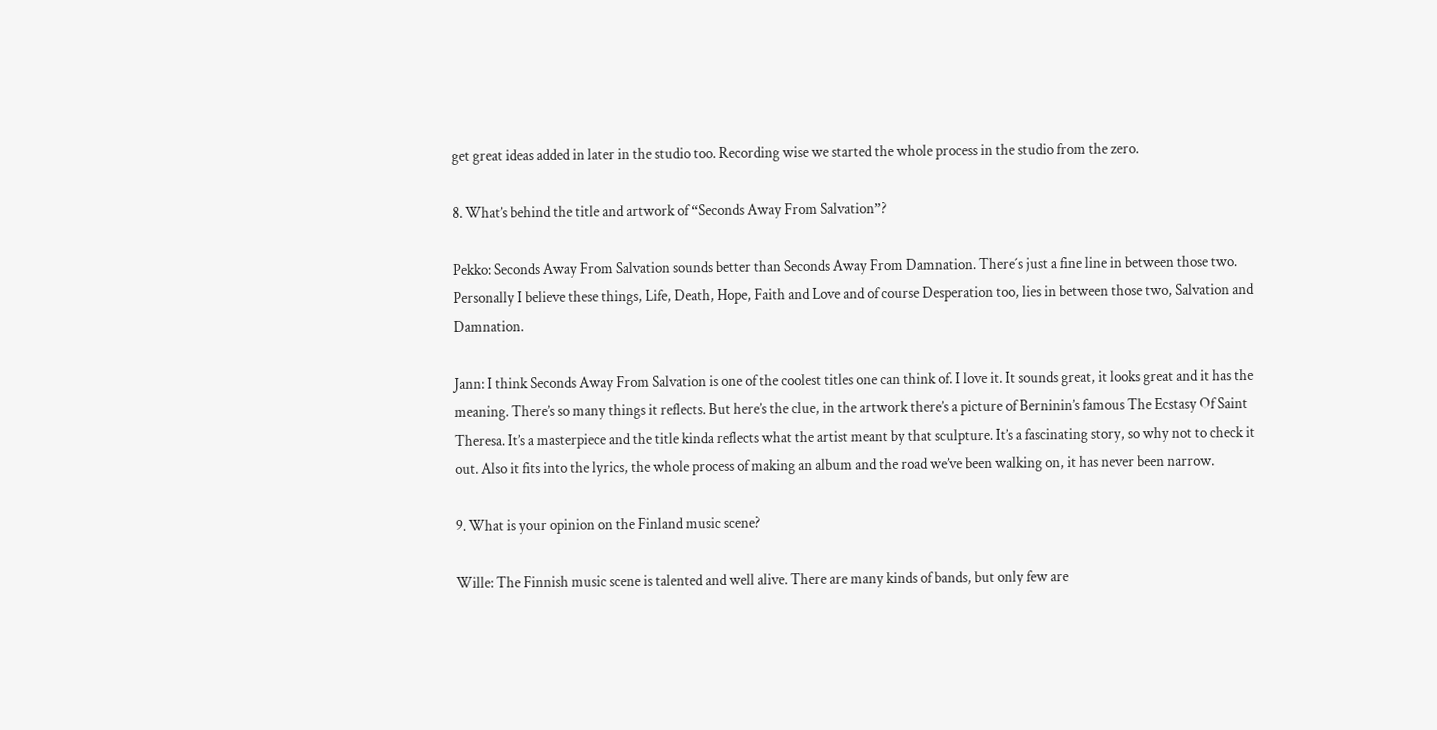get great ideas added in later in the studio too. Recording wise we started the whole process in the studio from the zero.

8. What’s behind the title and artwork of “Seconds Away From Salvation”?

Pekko: Seconds Away From Salvation sounds better than Seconds Away From Damnation. There´s just a fine line in between those two. Personally I believe these things, Life, Death, Hope, Faith and Love and of course Desperation too, lies in between those two, Salvation and Damnation.

Jann: I think Seconds Away From Salvation is one of the coolest titles one can think of. I love it. It sounds great, it looks great and it has the meaning. There’s so many things it reflects. But here’s the clue, in the artwork there’s a picture of Berninin’s famous The Ecstasy Of Saint Theresa. It’s a masterpiece and the title kinda reflects what the artist meant by that sculpture. It’s a fascinating story, so why not to check it out. Also it fits into the lyrics, the whole process of making an album and the road we’ve been walking on, it has never been narrow.

9. What is your opinion on the Finland music scene?

Wille: The Finnish music scene is talented and well alive. There are many kinds of bands, but only few are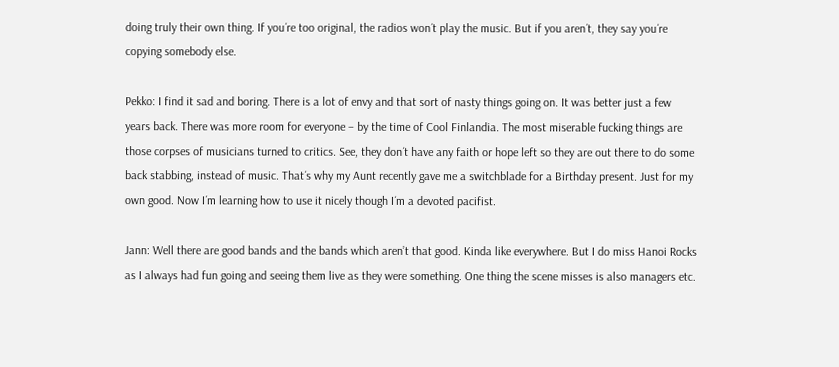doing truly their own thing. If you´re too original, the radios won´t play the music. But if you aren´t, they say you´re copying somebody else.

Pekko: I find it sad and boring. There is a lot of envy and that sort of nasty things going on. It was better just a few years back. There was more room for everyone – by the time of Cool Finlandia. The most miserable fucking things are those corpses of musicians turned to critics. See, they don´t have any faith or hope left so they are out there to do some back stabbing, instead of music. That´s why my Aunt recently gave me a switchblade for a Birthday present. Just for my own good. Now I´m learning how to use it nicely though I´m a devoted pacifist.

Jann: Well there are good bands and the bands which aren’t that good. Kinda like everywhere. But I do miss Hanoi Rocks as I always had fun going and seeing them live as they were something. One thing the scene misses is also managers etc.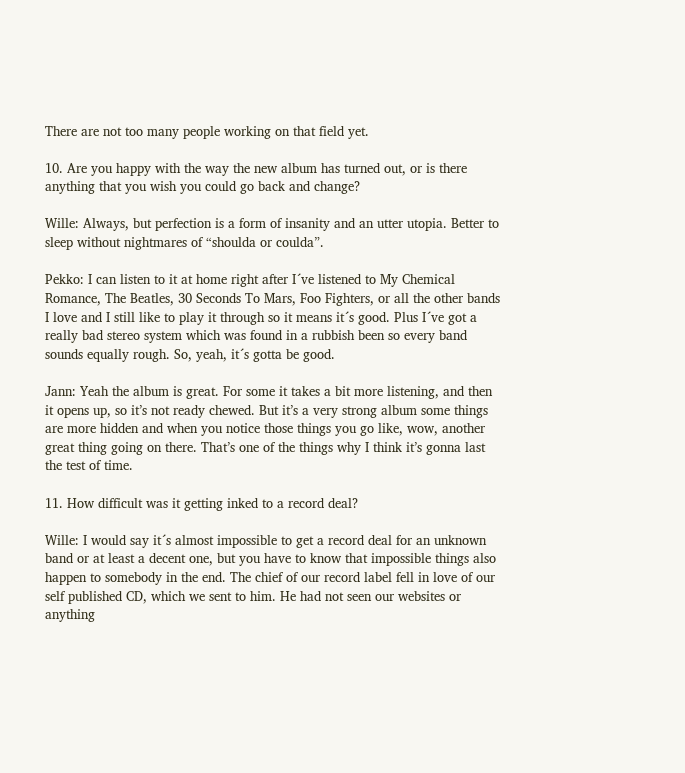There are not too many people working on that field yet.

10. Are you happy with the way the new album has turned out, or is there anything that you wish you could go back and change?

Wille: Always, but perfection is a form of insanity and an utter utopia. Better to sleep without nightmares of “shoulda or coulda”.

Pekko: I can listen to it at home right after I´ve listened to My Chemical Romance, The Beatles, 30 Seconds To Mars, Foo Fighters, or all the other bands I love and I still like to play it through so it means it´s good. Plus I´ve got a really bad stereo system which was found in a rubbish been so every band sounds equally rough. So, yeah, it´s gotta be good.

Jann: Yeah the album is great. For some it takes a bit more listening, and then it opens up, so it’s not ready chewed. But it’s a very strong album some things are more hidden and when you notice those things you go like, wow, another great thing going on there. That’s one of the things why I think it’s gonna last the test of time.

11. How difficult was it getting inked to a record deal?

Wille: I would say it´s almost impossible to get a record deal for an unknown band or at least a decent one, but you have to know that impossible things also happen to somebody in the end. The chief of our record label fell in love of our self published CD, which we sent to him. He had not seen our websites or anything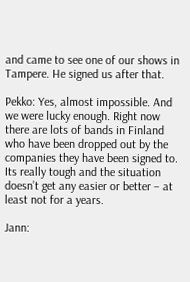and came to see one of our shows in Tampere. He signed us after that.

Pekko: Yes, almost impossible. And we were lucky enough. Right now there are lots of bands in Finland who have been dropped out by the companies they have been signed to. Its really tough and the situation doesn’t get any easier or better – at least not for a years.

Jann: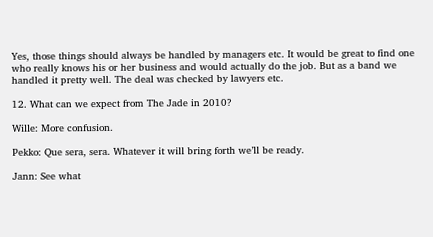Yes, those things should always be handled by managers etc. It would be great to find one who really knows his or her business and would actually do the job. But as a band we handled it pretty well. The deal was checked by lawyers etc.

12. What can we expect from The Jade in 2010?

Wille: More confusion.

Pekko: Que sera, sera. Whatever it will bring forth we’ll be ready.

Jann: See what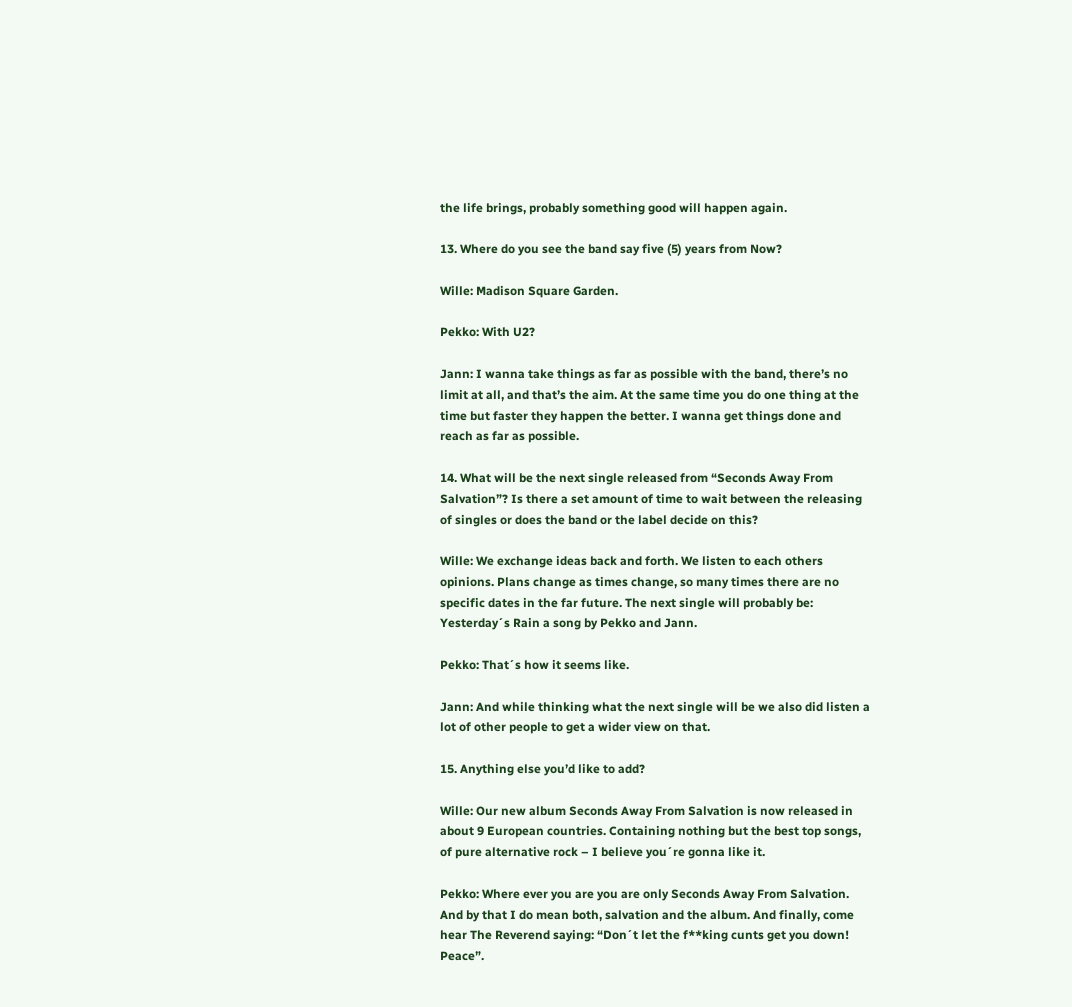the life brings, probably something good will happen again.

13. Where do you see the band say five (5) years from Now?

Wille: Madison Square Garden.

Pekko: With U2?

Jann: I wanna take things as far as possible with the band, there’s no limit at all, and that’s the aim. At the same time you do one thing at the time but faster they happen the better. I wanna get things done and reach as far as possible.

14. What will be the next single released from “Seconds Away From Salvation”? Is there a set amount of time to wait between the releasing of singles or does the band or the label decide on this?

Wille: We exchange ideas back and forth. We listen to each others opinions. Plans change as times change, so many times there are no specific dates in the far future. The next single will probably be: Yesterday´s Rain a song by Pekko and Jann.

Pekko: That´s how it seems like.

Jann: And while thinking what the next single will be we also did listen a lot of other people to get a wider view on that.

15. Anything else you’d like to add?

Wille: Our new album Seconds Away From Salvation is now released in about 9 European countries. Containing nothing but the best top songs, of pure alternative rock – I believe you´re gonna like it.

Pekko: Where ever you are you are only Seconds Away From Salvation. And by that I do mean both, salvation and the album. And finally, come hear The Reverend saying: “Don´t let the f**king cunts get you down! Peace”.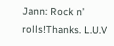Jann: Rock n’ rolls!Thanks. L.U.V